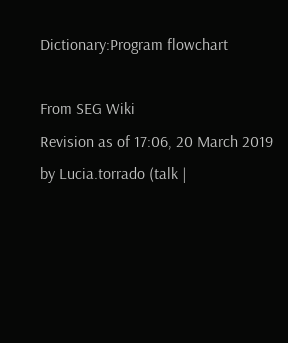Dictionary:Program flowchart

From SEG Wiki
Revision as of 17:06, 20 March 2019 by Lucia.torrado (talk |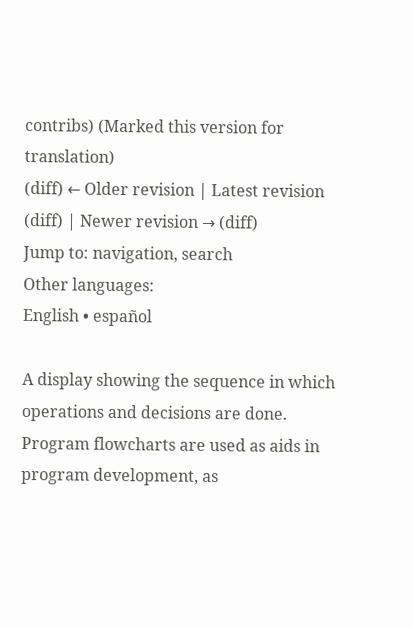contribs) (Marked this version for translation)
(diff) ← Older revision | Latest revision (diff) | Newer revision → (diff)
Jump to: navigation, search
Other languages:
English • español

A display showing the sequence in which operations and decisions are done. Program flowcharts are used as aids in program development, as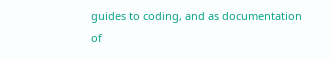guides to coding, and as documentation of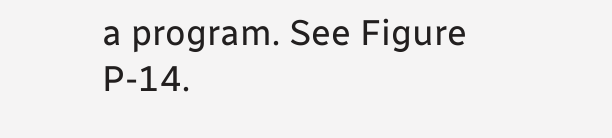a program. See Figure P-14.